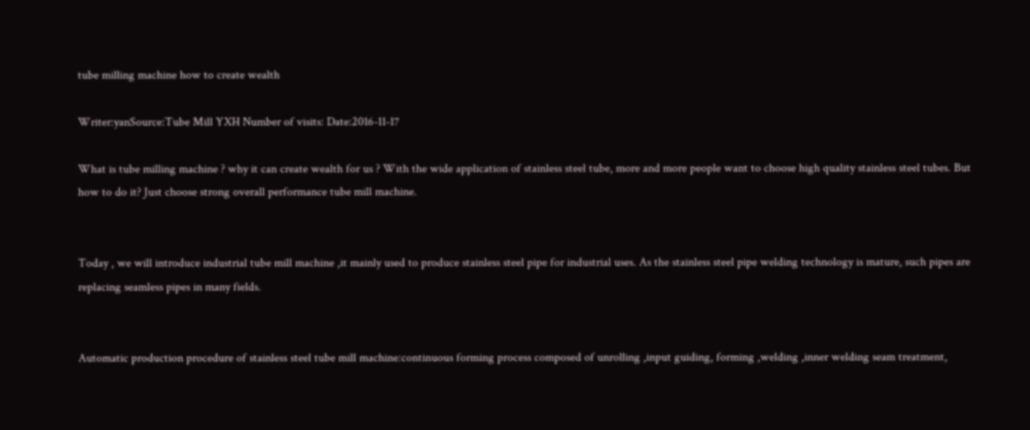tube milling machine how to create wealth

Writer:yanSource:Tube Mill YXH Number of visits: Date:2016-11-17

What is tube milling machine ? why it can create wealth for us ? With the wide application of stainless steel tube, more and more people want to choose high quality stainless steel tubes. But how to do it? Just choose strong overall performance tube mill machine.


Today , we will introduce industrial tube mill machine ,it mainly used to produce stainless steel pipe for industrial uses. As the stainless steel pipe welding technology is mature, such pipes are replacing seamless pipes in many fields.


Automatic production procedure of stainless steel tube mill machine:continuous forming process composed of unrolling ,input guiding, forming ,welding ,inner welding seam treatment,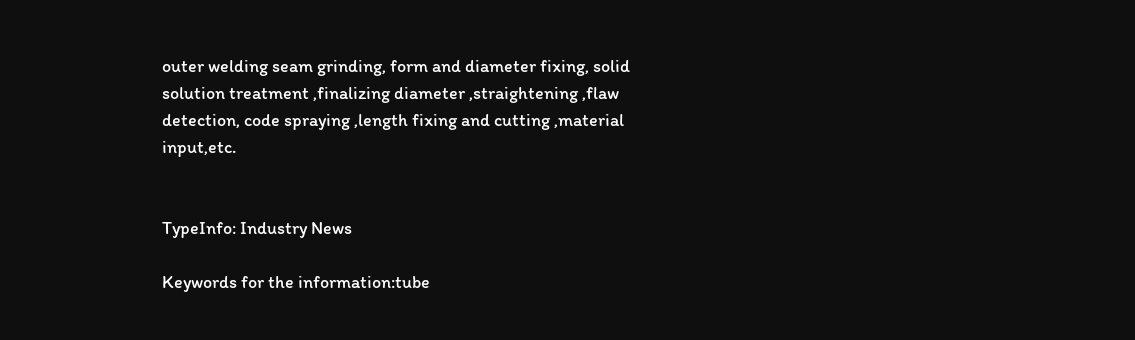outer welding seam grinding, form and diameter fixing, solid solution treatment ,finalizing diameter ,straightening ,flaw detection, code spraying ,length fixing and cutting ,material input,etc.


TypeInfo: Industry News

Keywords for the information:tube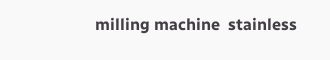milling machine  stainless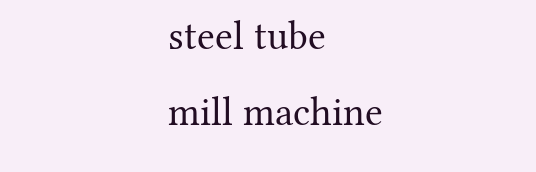steel tube mill machine